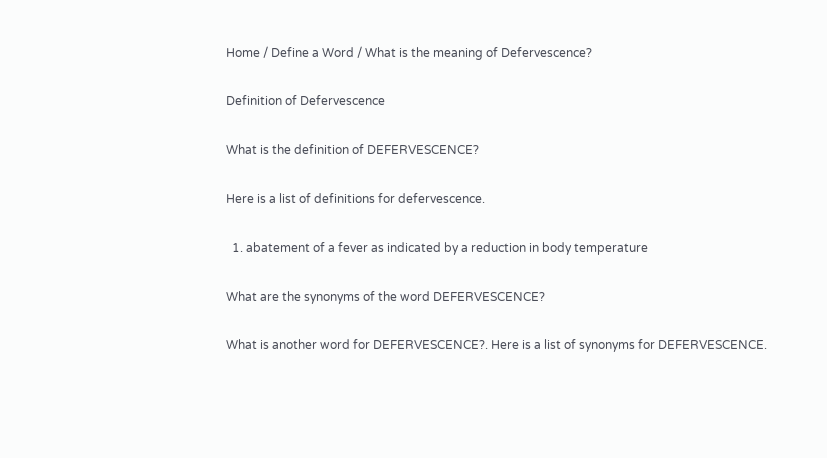Home / Define a Word / What is the meaning of Defervescence?

Definition of Defervescence

What is the definition of DEFERVESCENCE?

Here is a list of definitions for defervescence.

  1. abatement of a fever as indicated by a reduction in body temperature

What are the synonyms of the word DEFERVESCENCE?

What is another word for DEFERVESCENCE?. Here is a list of synonyms for DEFERVESCENCE.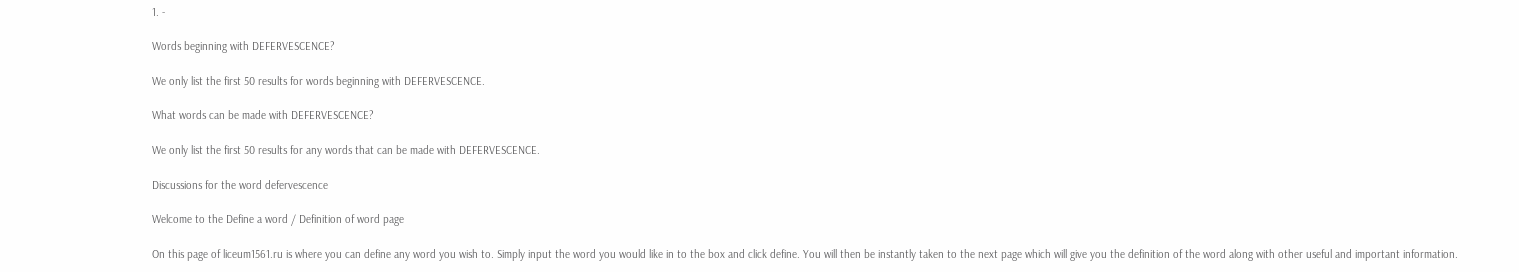1. -

Words beginning with DEFERVESCENCE?

We only list the first 50 results for words beginning with DEFERVESCENCE.

What words can be made with DEFERVESCENCE?

We only list the first 50 results for any words that can be made with DEFERVESCENCE.

Discussions for the word defervescence

Welcome to the Define a word / Definition of word page

On this page of liceum1561.ru is where you can define any word you wish to. Simply input the word you would like in to the box and click define. You will then be instantly taken to the next page which will give you the definition of the word along with other useful and important information.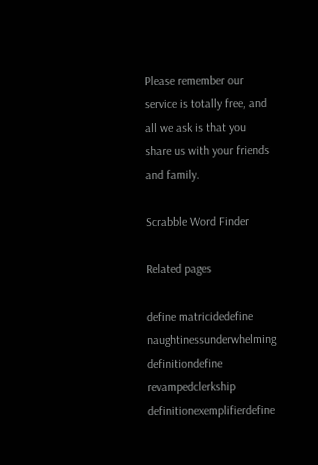Please remember our service is totally free, and all we ask is that you share us with your friends and family.

Scrabble Word Finder

Related pages

define matricidedefine naughtinessunderwhelming definitiondefine revampedclerkship definitionexemplifierdefine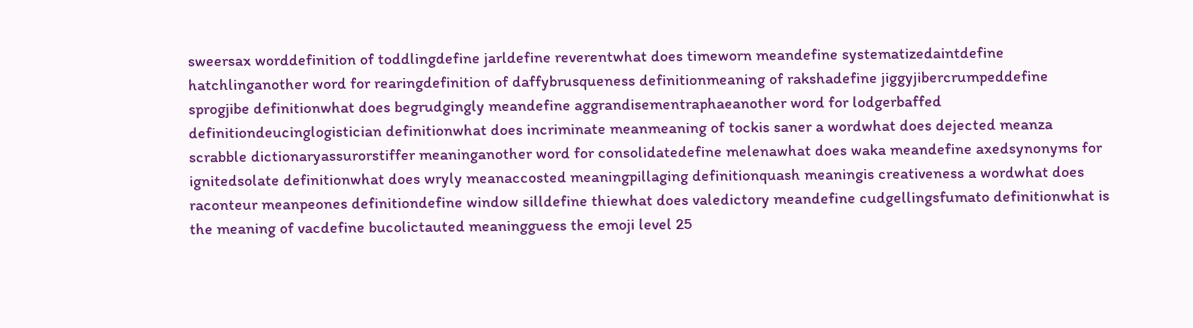sweersax worddefinition of toddlingdefine jarldefine reverentwhat does timeworn meandefine systematizedaintdefine hatchlinganother word for rearingdefinition of daffybrusqueness definitionmeaning of rakshadefine jiggyjibercrumpeddefine sprogjibe definitionwhat does begrudgingly meandefine aggrandisementraphaeanother word for lodgerbaffed definitiondeucinglogistician definitionwhat does incriminate meanmeaning of tockis saner a wordwhat does dejected meanza scrabble dictionaryassurorstiffer meaninganother word for consolidatedefine melenawhat does waka meandefine axedsynonyms for ignitedsolate definitionwhat does wryly meanaccosted meaningpillaging definitionquash meaningis creativeness a wordwhat does raconteur meanpeones definitiondefine window silldefine thiewhat does valedictory meandefine cudgellingsfumato definitionwhat is the meaning of vacdefine bucolictauted meaningguess the emoji level 25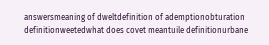answersmeaning of dweltdefinition of ademptionobturation definitionweetedwhat does covet meantuile definitionurbane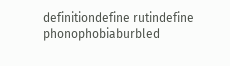definitiondefine rutindefine phonophobiaburbled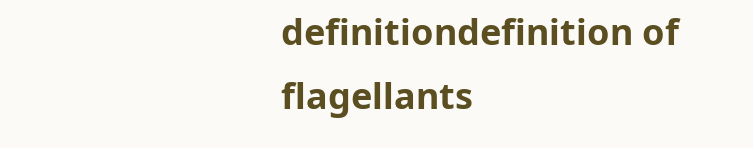definitiondefinition of flagellants